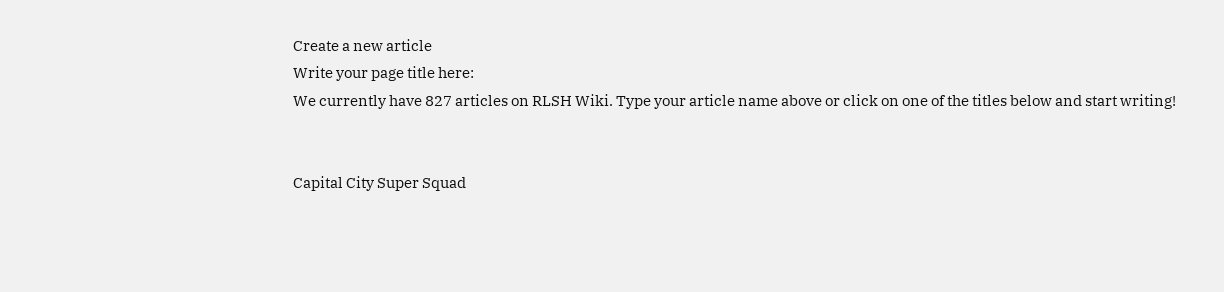Create a new article
Write your page title here:
We currently have 827 articles on RLSH Wiki. Type your article name above or click on one of the titles below and start writing!


Capital City Super Squad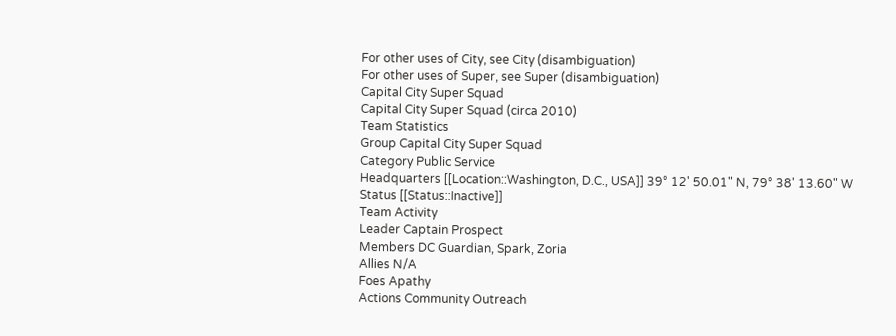For other uses of City, see City (disambiguation)
For other uses of Super, see Super (disambiguation)
Capital City Super Squad
Capital City Super Squad (circa 2010)
Team Statistics
Group Capital City Super Squad
Category Public Service
Headquarters [[Location::Washington, D.C., USA]] 39° 12' 50.01" N, 79° 38' 13.60" W
Status [[Status::Inactive]]
Team Activity
Leader Captain Prospect
Members DC Guardian, Spark, Zoria
Allies N/A
Foes Apathy
Actions Community Outreach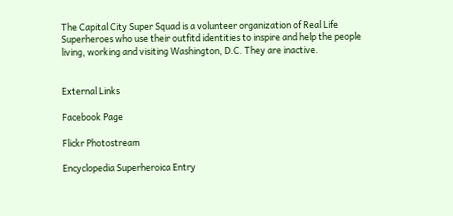The Capital City Super Squad is a volunteer organization of Real Life Superheroes who use their outfitd identities to inspire and help the people living, working and visiting Washington, D.C. They are inactive.


External Links

Facebook Page

Flickr Photostream

Encyclopedia Superheroica Entry